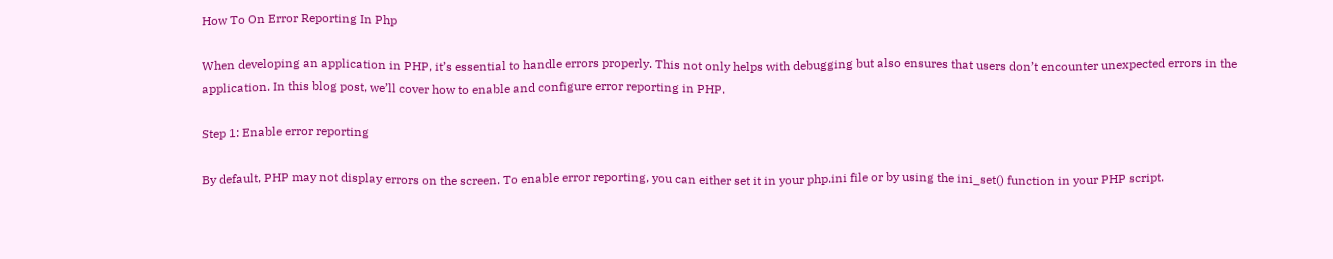How To On Error Reporting In Php

When developing an application in PHP, it’s essential to handle errors properly. This not only helps with debugging but also ensures that users don’t encounter unexpected errors in the application. In this blog post, we’ll cover how to enable and configure error reporting in PHP.

Step 1: Enable error reporting

By default, PHP may not display errors on the screen. To enable error reporting, you can either set it in your php.ini file or by using the ini_set() function in your PHP script.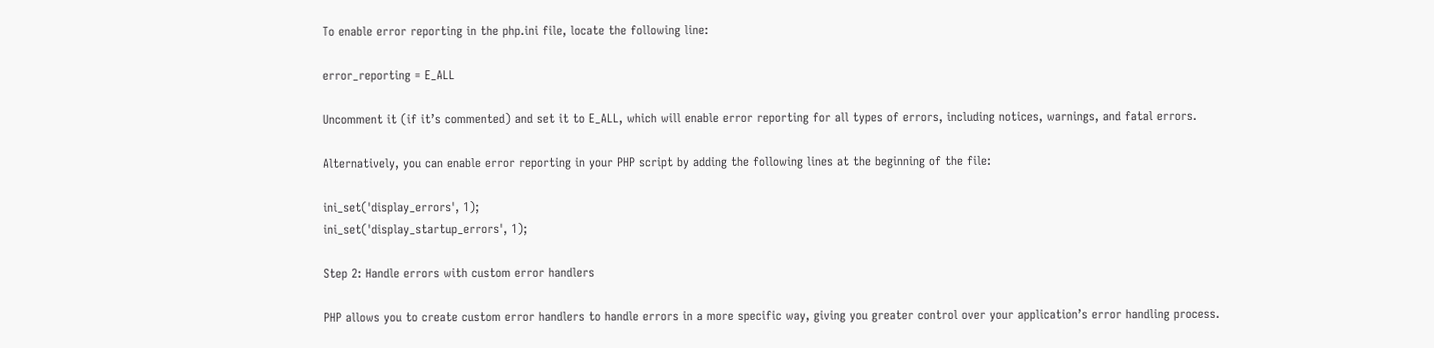To enable error reporting in the php.ini file, locate the following line:

error_reporting = E_ALL

Uncomment it (if it’s commented) and set it to E_ALL, which will enable error reporting for all types of errors, including notices, warnings, and fatal errors.

Alternatively, you can enable error reporting in your PHP script by adding the following lines at the beginning of the file:

ini_set('display_errors', 1);
ini_set('display_startup_errors', 1);

Step 2: Handle errors with custom error handlers

PHP allows you to create custom error handlers to handle errors in a more specific way, giving you greater control over your application’s error handling process.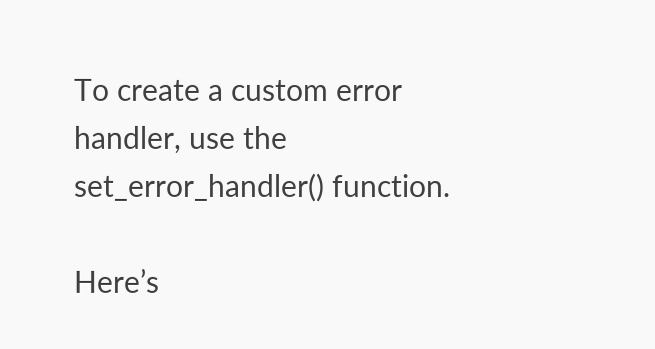To create a custom error handler, use the set_error_handler() function.

Here’s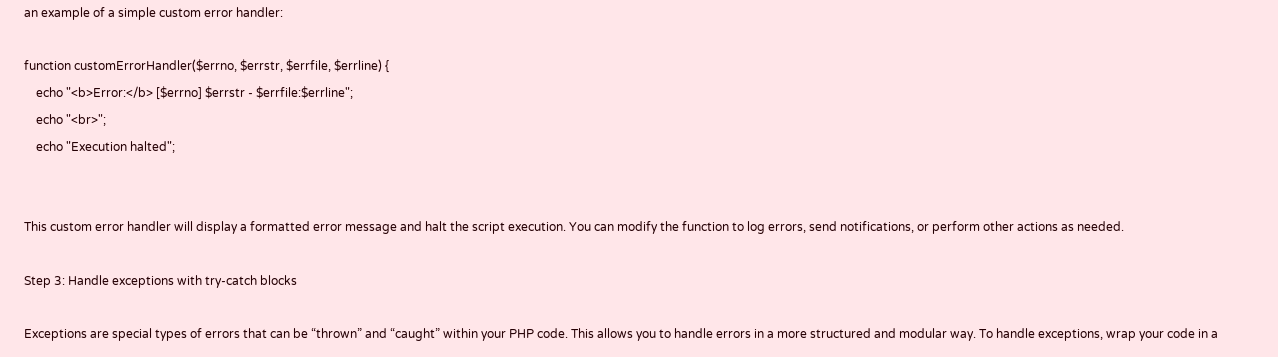an example of a simple custom error handler:

function customErrorHandler($errno, $errstr, $errfile, $errline) {
    echo "<b>Error:</b> [$errno] $errstr - $errfile:$errline";
    echo "<br>";
    echo "Execution halted";


This custom error handler will display a formatted error message and halt the script execution. You can modify the function to log errors, send notifications, or perform other actions as needed.

Step 3: Handle exceptions with try-catch blocks

Exceptions are special types of errors that can be “thrown” and “caught” within your PHP code. This allows you to handle errors in a more structured and modular way. To handle exceptions, wrap your code in a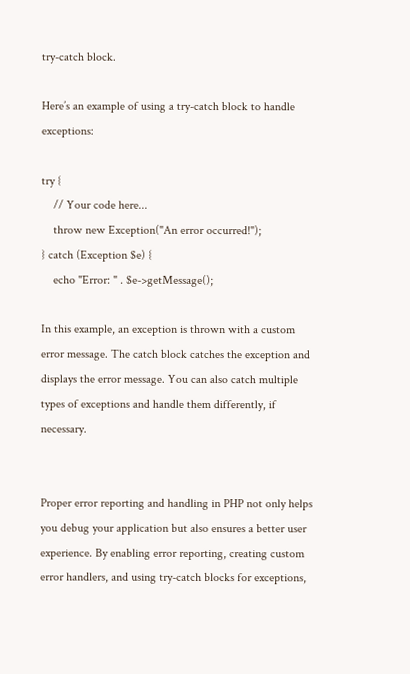try-catch block.

Here’s an example of using a try-catch block to handle exceptions:

try {
    // Your code here...
    throw new Exception("An error occurred!");
} catch (Exception $e) {
    echo "Error: " . $e->getMessage();

In this example, an exception is thrown with a custom error message. The catch block catches the exception and displays the error message. You can also catch multiple types of exceptions and handle them differently, if necessary.


Proper error reporting and handling in PHP not only helps you debug your application but also ensures a better user experience. By enabling error reporting, creating custom error handlers, and using try-catch blocks for exceptions,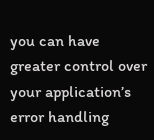you can have greater control over your application’s error handling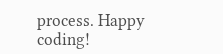process. Happy coding!